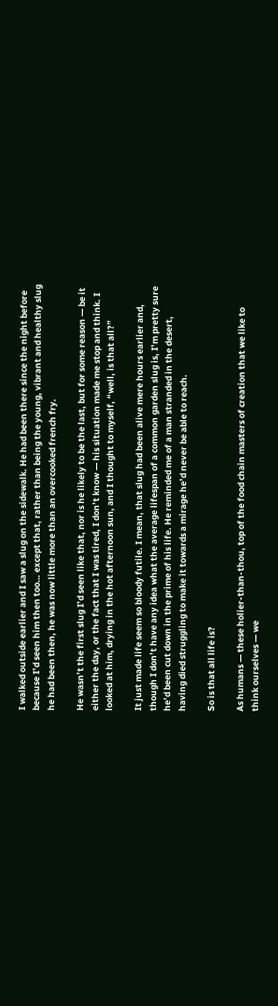I walked outside earlier and I saw a slug on the sidewalk. He had been there since the night before because I’d seen him then too… except that, rather than being the young, vibrant and healthy slug he had been then, he was now little more than an overcooked french fry.

He wasn’t the first slug I’d seen like that, nor is he likely to be the last, but for some reason — be it either the day, or the fact that I was tired, I don’t know — his situation made me stop and think. I looked at him, drying in the hot afternoon sun, and I thought to myself, “well, is that all?”

It just made life seem so bloody futile. I mean, that slug had been alive mere hours earlier and, though I don’t have any idea what the average lifespan of a common garden slug is, I’m pretty sure he’d been cut down in the prime of his life. He reminded me of a man stranded in the desert, having died struggling to make it towards a mirage he’d never be able to reach.

So is that all life is?

As humans — these holier-than-thou, top of the food chain masters of creation that we like to think ourselves — we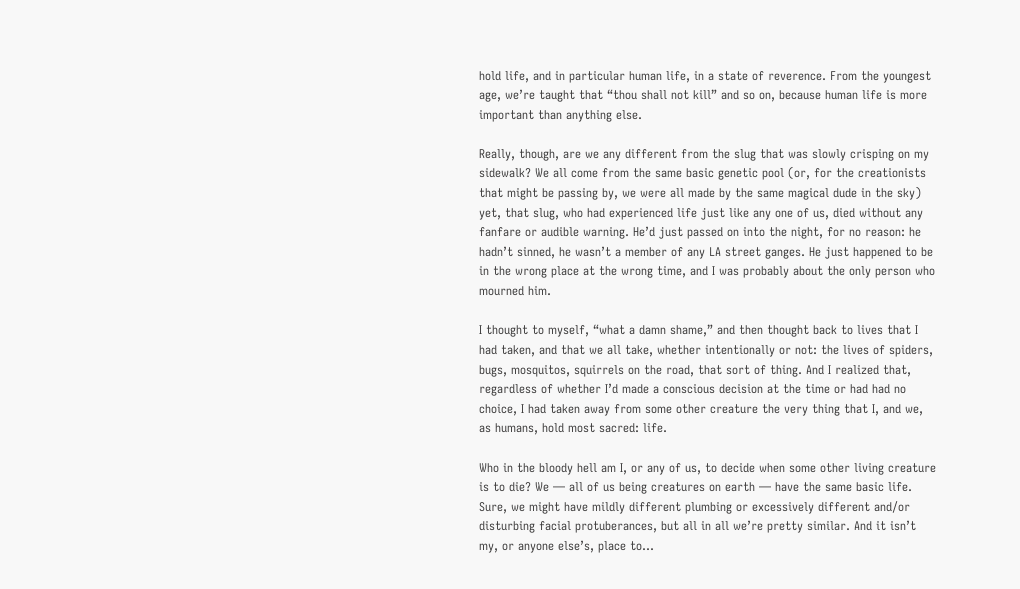hold life, and in particular human life, in a state of reverence. From the youngest age, we’re taught that “thou shall not kill” and so on, because human life is more important than anything else.

Really, though, are we any different from the slug that was slowly crisping on my sidewalk? We all come from the same basic genetic pool (or, for the creationists that might be passing by, we were all made by the same magical dude in the sky) yet, that slug, who had experienced life just like any one of us, died without any fanfare or audible warning. He’d just passed on into the night, for no reason: he hadn’t sinned, he wasn’t a member of any LA street ganges. He just happened to be in the wrong place at the wrong time, and I was probably about the only person who mourned him.

I thought to myself, “what a damn shame,” and then thought back to lives that I had taken, and that we all take, whether intentionally or not: the lives of spiders, bugs, mosquitos, squirrels on the road, that sort of thing. And I realized that, regardless of whether I’d made a conscious decision at the time or had had no choice, I had taken away from some other creature the very thing that I, and we, as humans, hold most sacred: life.

Who in the bloody hell am I, or any of us, to decide when some other living creature is to die? We — all of us being creatures on earth — have the same basic life. Sure, we might have mildly different plumbing or excessively different and/or disturbing facial protuberances, but all in all we’re pretty similar. And it isn’t my, or anyone else’s, place to…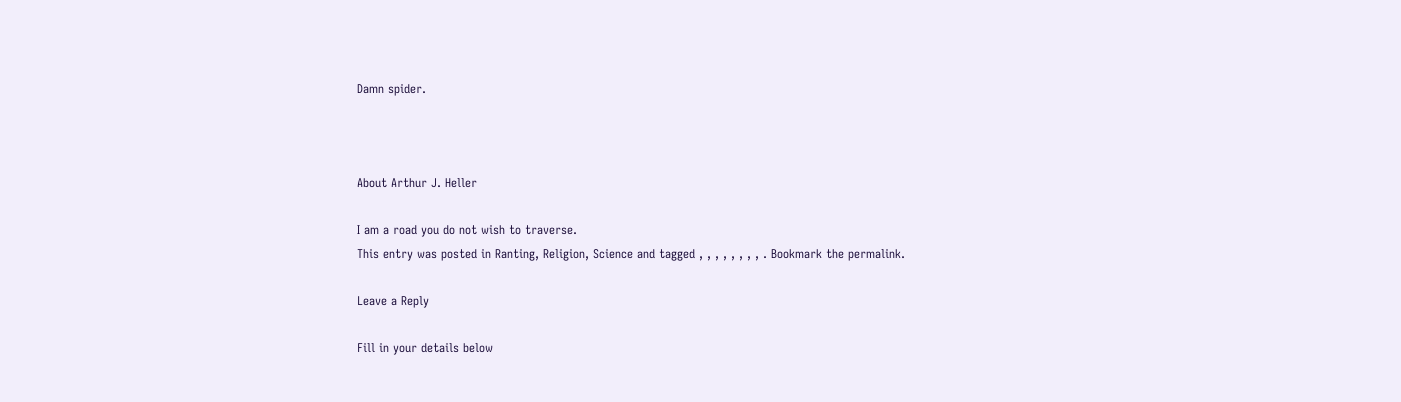Damn spider.



About Arthur J. Heller

I am a road you do not wish to traverse.
This entry was posted in Ranting, Religion, Science and tagged , , , , , , , , . Bookmark the permalink.

Leave a Reply

Fill in your details below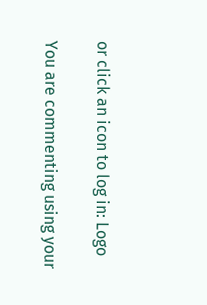or click an icon to log in: Logo

You are commenting using your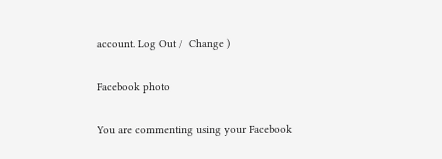account. Log Out /  Change )

Facebook photo

You are commenting using your Facebook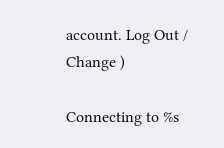account. Log Out /  Change )

Connecting to %s